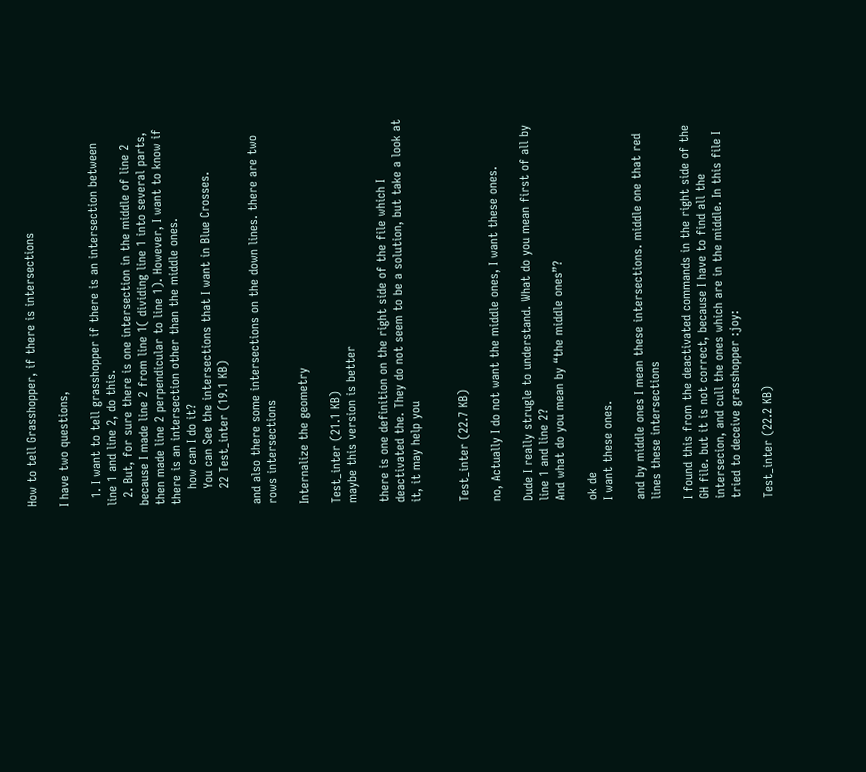How to tell Grasshopper, if there is intersections

I have two questions,

  1. I want to tell grasshopper if there is an intersection between line 1 and line 2, do this.
  2. But, for sure there is one intersection in the middle of line 2 because I made line 2 from line 1( dividing line 1 into several parts, then made line 2 perpendicular to line 1). However, I want to know if there is an intersection other than the middle ones.
    how can I do it?
    You can See the intersections that I want in Blue Crosses.
    22 Test_inter (19.1 KB)

and also there some intersections on the down lines. there are two rows intersections

Internalize the geometry

Test_inter (21.1 KB)
maybe this version is better

there is one definition on the right side of the file which I deactivated the. They do not seem to be a solution, but take a look at it, it may help you


Test_inter (22.7 KB)

no, Actually I do not want the middle ones, I want these ones.

Dude I really strugle to understand. What do you mean first of all by line 1 and line 2?
And what do you mean by “the middle ones”?

ok de
I want these ones.

and by middle ones I mean these intersections. middle one that red lines these intersections

I found this from the deactivated commands in the right side of the GH file. but it is not correct, because I have to find all the intersecion, and cull the ones which are in the middle. In this file I tried to deceive grasshopper :joy:

Test_inter (22.2 KB)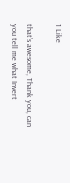1 Like

that’s awesome, Thank you, can you tell me what Invert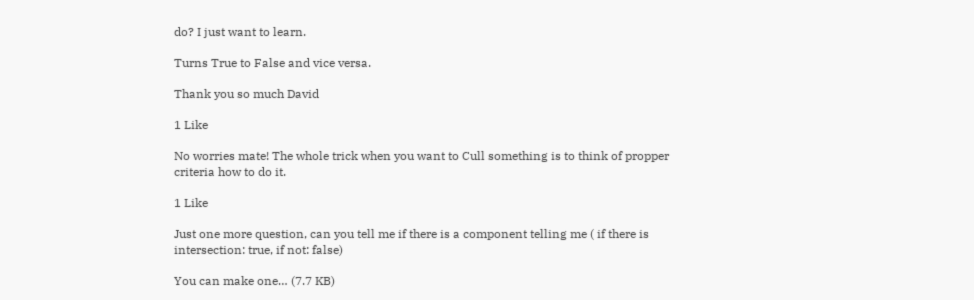do? I just want to learn.

Turns True to False and vice versa.

Thank you so much David

1 Like

No worries mate! The whole trick when you want to Cull something is to think of propper criteria how to do it.

1 Like

Just one more question, can you tell me if there is a component telling me ( if there is intersection: true, if not: false)

You can make one… (7.7 KB)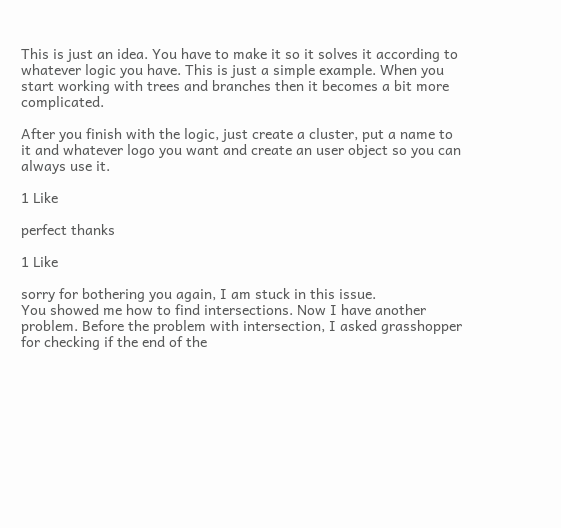This is just an idea. You have to make it so it solves it according to whatever logic you have. This is just a simple example. When you start working with trees and branches then it becomes a bit more complicated.

After you finish with the logic, just create a cluster, put a name to it and whatever logo you want and create an user object so you can always use it.

1 Like

perfect thanks

1 Like

sorry for bothering you again, I am stuck in this issue.
You showed me how to find intersections. Now I have another problem. Before the problem with intersection, I asked grasshopper for checking if the end of the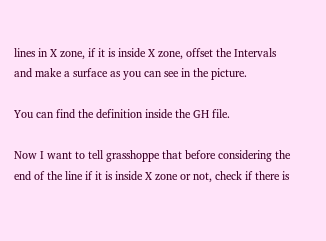lines in X zone, if it is inside X zone, offset the Intervals and make a surface as you can see in the picture.

You can find the definition inside the GH file.

Now I want to tell grasshoppe that before considering the end of the line if it is inside X zone or not, check if there is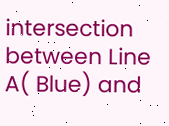intersection between Line A( Blue) and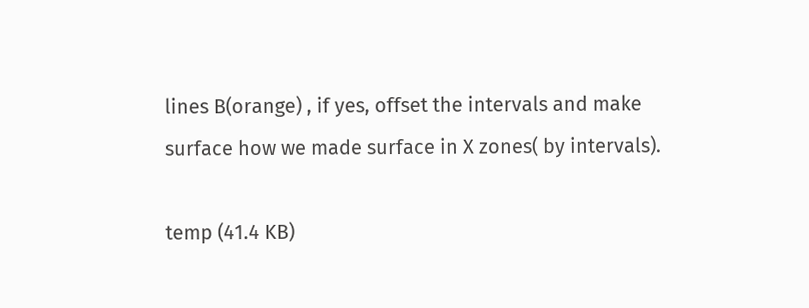lines B(orange) , if yes, offset the intervals and make surface how we made surface in X zones( by intervals).

temp (41.4 KB)